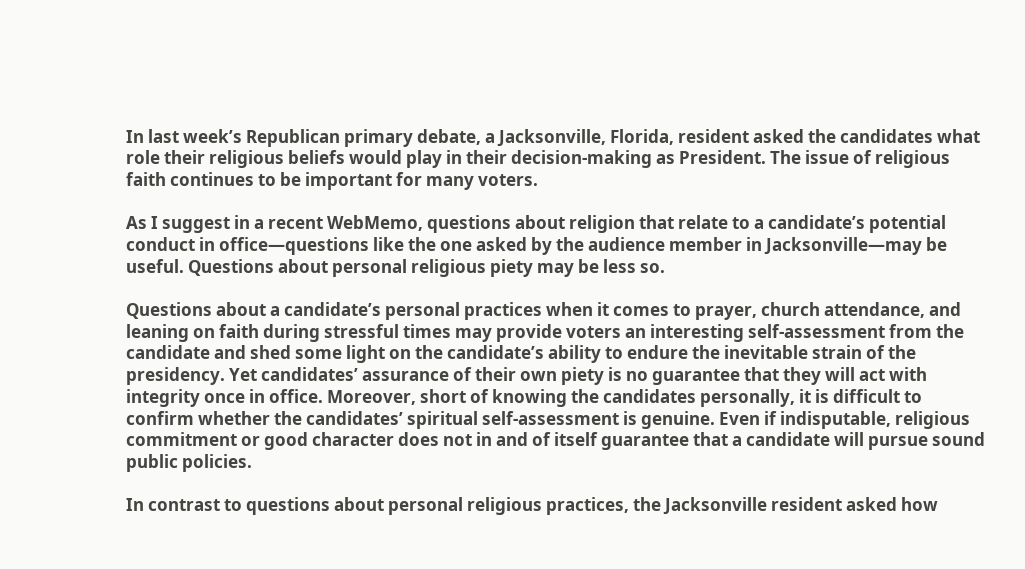In last week’s Republican primary debate, a Jacksonville, Florida, resident asked the candidates what role their religious beliefs would play in their decision-making as President. The issue of religious faith continues to be important for many voters.

As I suggest in a recent WebMemo, questions about religion that relate to a candidate’s potential conduct in office—questions like the one asked by the audience member in Jacksonville—may be useful. Questions about personal religious piety may be less so.

Questions about a candidate’s personal practices when it comes to prayer, church attendance, and leaning on faith during stressful times may provide voters an interesting self-assessment from the candidate and shed some light on the candidate’s ability to endure the inevitable strain of the presidency. Yet candidates’ assurance of their own piety is no guarantee that they will act with integrity once in office. Moreover, short of knowing the candidates personally, it is difficult to confirm whether the candidates’ spiritual self-assessment is genuine. Even if indisputable, religious commitment or good character does not in and of itself guarantee that a candidate will pursue sound public policies.

In contrast to questions about personal religious practices, the Jacksonville resident asked how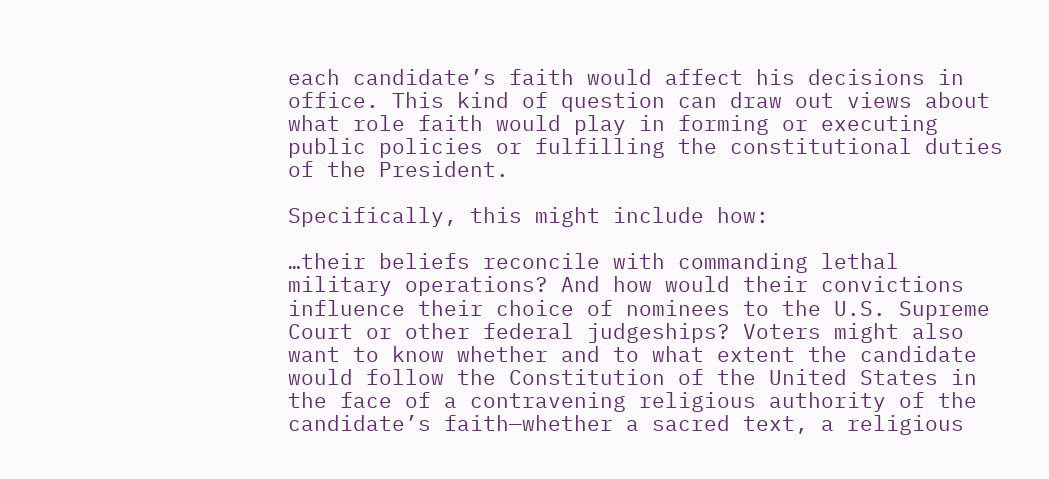each candidate’s faith would affect his decisions in office. This kind of question can draw out views about what role faith would play in forming or executing public policies or fulfilling the constitutional duties of the President.

Specifically, this might include how:

…their beliefs reconcile with commanding lethal military operations? And how would their convictions influence their choice of nominees to the U.S. Supreme Court or other federal judgeships? Voters might also want to know whether and to what extent the candidate would follow the Constitution of the United States in the face of a contravening religious authority of the candidate’s faith—whether a sacred text, a religious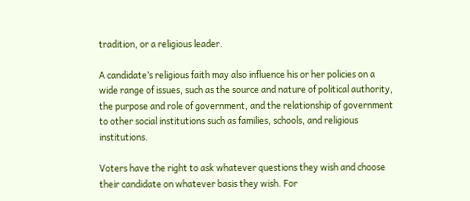tradition, or a religious leader.

A candidate’s religious faith may also influence his or her policies on a wide range of issues, such as the source and nature of political authority, the purpose and role of government, and the relationship of government to other social institutions such as families, schools, and religious institutions.

Voters have the right to ask whatever questions they wish and choose their candidate on whatever basis they wish. For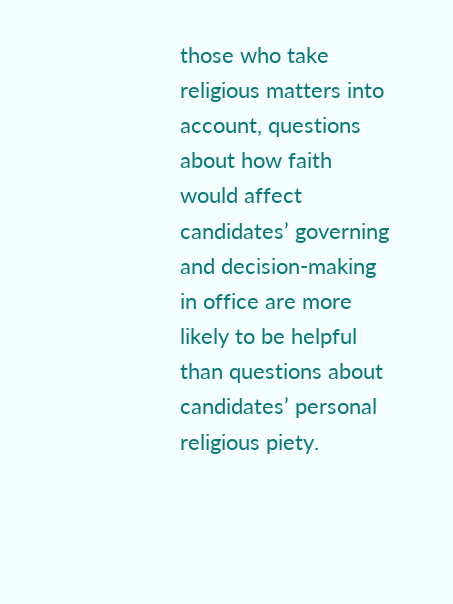those who take religious matters into account, questions about how faith would affect candidates’ governing and decision-making in office are more likely to be helpful than questions about candidates’ personal religious piety.